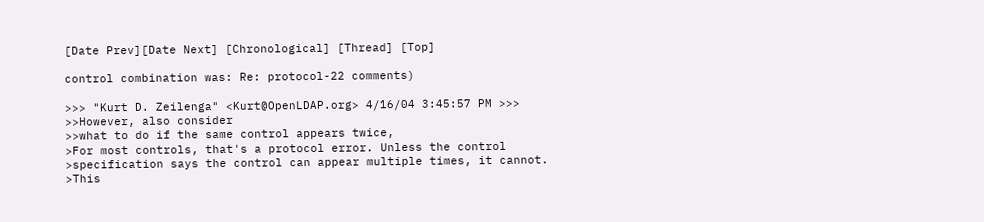[Date Prev][Date Next] [Chronological] [Thread] [Top]

control combination was: Re: protocol-22 comments)

>>> "Kurt D. Zeilenga" <Kurt@OpenLDAP.org> 4/16/04 3:45:57 PM >>>
>>However, also consider
>>what to do if the same control appears twice,
>For most controls, that's a protocol error. Unless the control
>specification says the control can appear multiple times, it cannot.
>This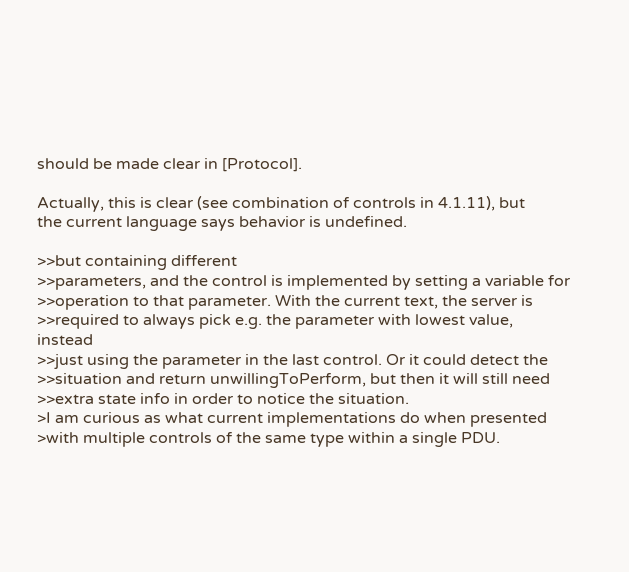should be made clear in [Protocol].

Actually, this is clear (see combination of controls in 4.1.11), but
the current language says behavior is undefined.

>>but containing different
>>parameters, and the control is implemented by setting a variable for
>>operation to that parameter. With the current text, the server is
>>required to always pick e.g. the parameter with lowest value, instead
>>just using the parameter in the last control. Or it could detect the
>>situation and return unwillingToPerform, but then it will still need
>>extra state info in order to notice the situation.
>I am curious as what current implementations do when presented
>with multiple controls of the same type within a single PDU.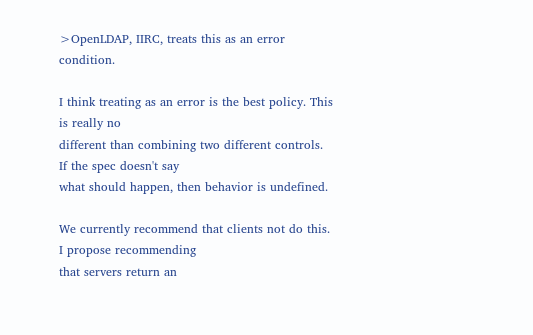>OpenLDAP, IIRC, treats this as an error condition.

I think treating as an error is the best policy. This is really no
different than combining two different controls. If the spec doesn't say
what should happen, then behavior is undefined.

We currently recommend that clients not do this. I propose recommending
that servers return an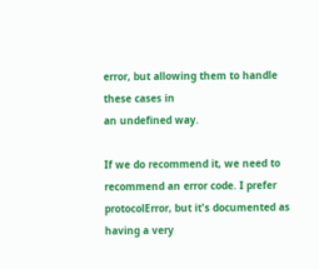error, but allowing them to handle these cases in
an undefined way.

If we do recommend it, we need to recommend an error code. I prefer
protocolError, but it's documented as having a very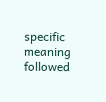specific meaning
followed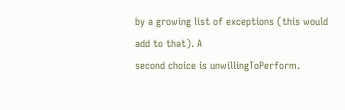by a growing list of exceptions (this would add to that). A
second choice is unwillingToPerform.